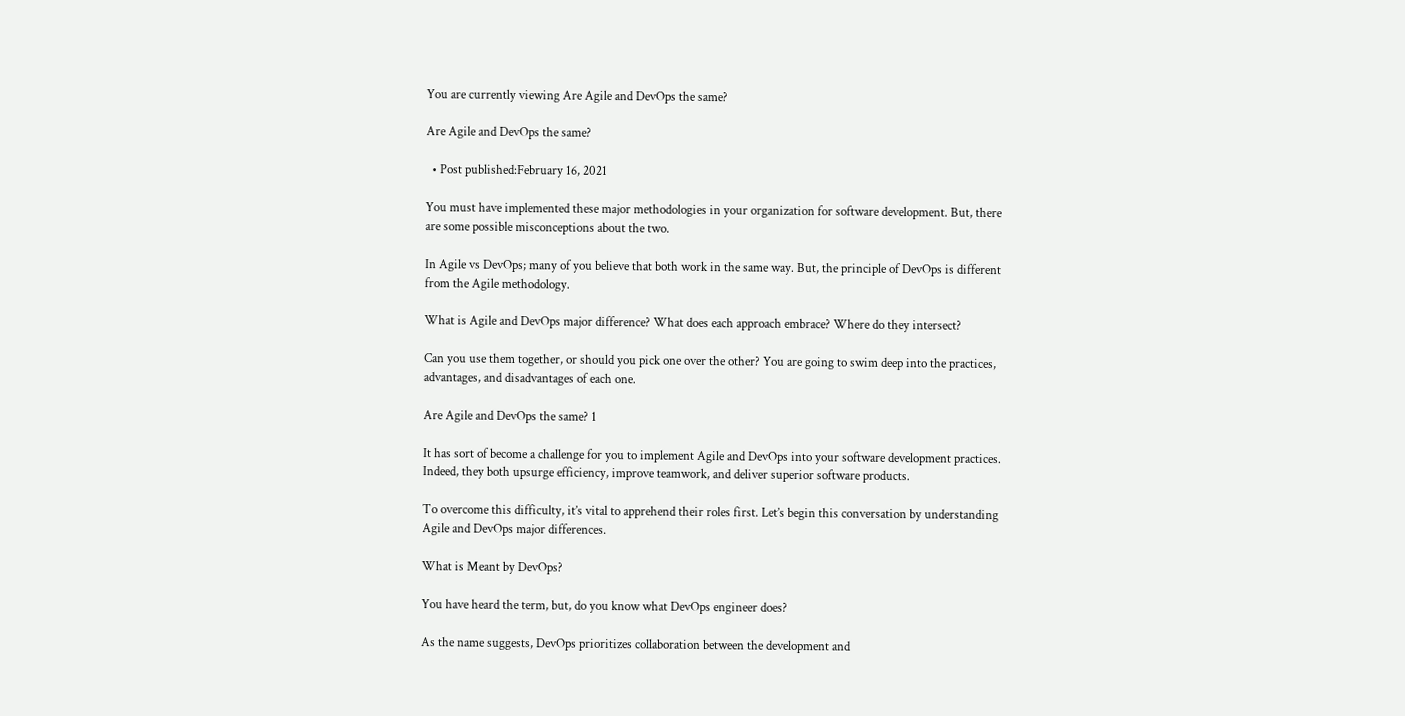You are currently viewing Are Agile and DevOps the same?

Are Agile and DevOps the same?

  • Post published:February 16, 2021

You must have implemented these major methodologies in your organization for software development. But, there are some possible misconceptions about the two.

In Agile vs DevOps; many of you believe that both work in the same way. But, the principle of DevOps is different from the Agile methodology.

What is Agile and DevOps major difference? What does each approach embrace? Where do they intersect?

Can you use them together, or should you pick one over the other? You are going to swim deep into the practices, advantages, and disadvantages of each one.

Are Agile and DevOps the same? 1

It has sort of become a challenge for you to implement Agile and DevOps into your software development practices. Indeed, they both upsurge efficiency, improve teamwork, and deliver superior software products.

To overcome this difficulty, it’s vital to apprehend their roles first. Let’s begin this conversation by understanding Agile and DevOps major differences.

What is Meant by DevOps?

You have heard the term, but, do you know what DevOps engineer does?

As the name suggests, DevOps prioritizes collaboration between the development and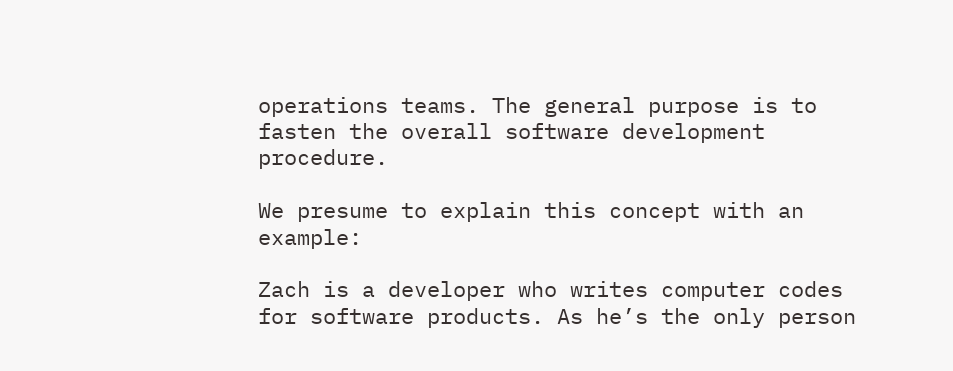operations teams. The general purpose is to fasten the overall software development procedure.

We presume to explain this concept with an example:

Zach is a developer who writes computer codes for software products. As he’s the only person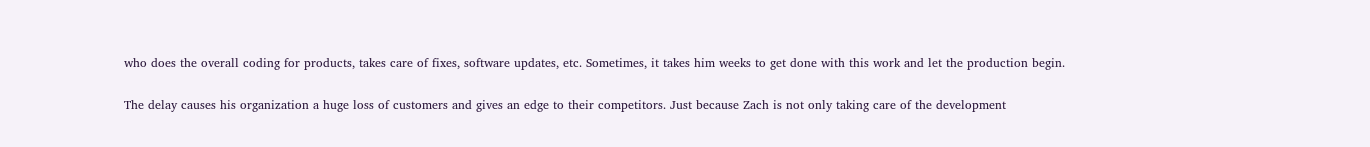who does the overall coding for products, takes care of fixes, software updates, etc. Sometimes, it takes him weeks to get done with this work and let the production begin.

The delay causes his organization a huge loss of customers and gives an edge to their competitors. Just because Zach is not only taking care of the development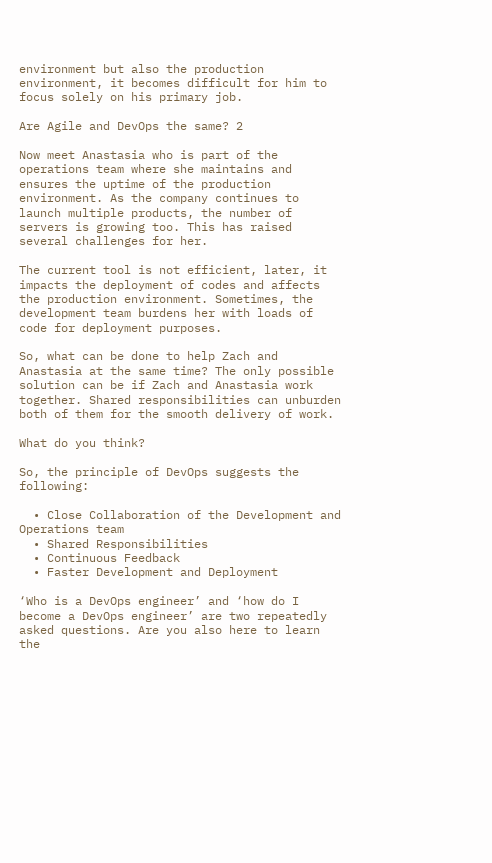environment but also the production environment, it becomes difficult for him to focus solely on his primary job.

Are Agile and DevOps the same? 2

Now meet Anastasia who is part of the operations team where she maintains and ensures the uptime of the production environment. As the company continues to launch multiple products, the number of servers is growing too. This has raised several challenges for her.

The current tool is not efficient, later, it impacts the deployment of codes and affects the production environment. Sometimes, the development team burdens her with loads of code for deployment purposes.

So, what can be done to help Zach and Anastasia at the same time? The only possible solution can be if Zach and Anastasia work together. Shared responsibilities can unburden both of them for the smooth delivery of work.

What do you think?

So, the principle of DevOps suggests the following:

  • Close Collaboration of the Development and Operations team
  • Shared Responsibilities
  • Continuous Feedback
  • Faster Development and Deployment

‘Who is a DevOps engineer’ and ‘how do I become a DevOps engineer’ are two repeatedly asked questions. Are you also here to learn the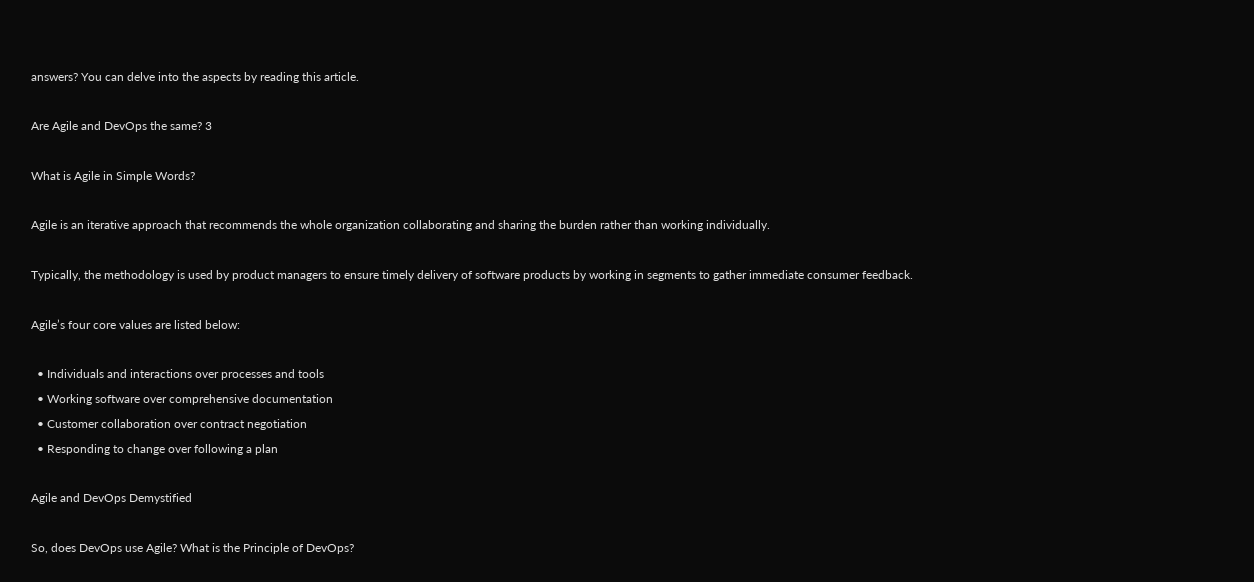answers? You can delve into the aspects by reading this article.

Are Agile and DevOps the same? 3

What is Agile in Simple Words?

Agile is an iterative approach that recommends the whole organization collaborating and sharing the burden rather than working individually.

Typically, the methodology is used by product managers to ensure timely delivery of software products by working in segments to gather immediate consumer feedback.

Agile’s four core values are listed below:

  • Individuals and interactions over processes and tools
  • Working software over comprehensive documentation
  • Customer collaboration over contract negotiation
  • Responding to change over following a plan

Agile and DevOps Demystified

So, does DevOps use Agile? What is the Principle of DevOps?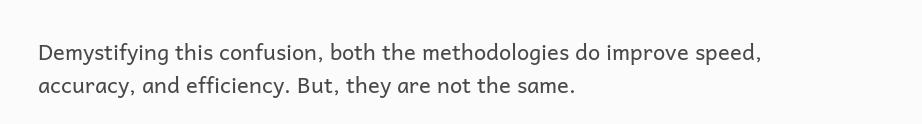Demystifying this confusion, both the methodologies do improve speed, accuracy, and efficiency. But, they are not the same.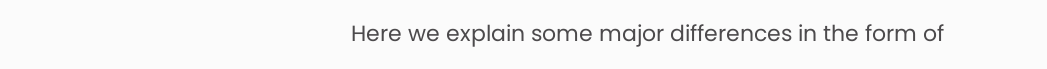Here we explain some major differences in the form of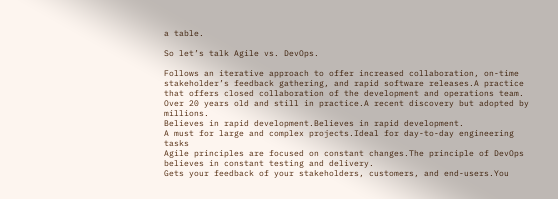a table.

So let’s talk Agile vs. DevOps.

Follows an iterative approach to offer increased collaboration, on-time stakeholder’s feedback gathering, and rapid software releases.A practice that offers closed collaboration of the development and operations team.
Over 20 years old and still in practice.A recent discovery but adopted by millions.
Believes in rapid development.Believes in rapid development.
A must for large and complex projects.Ideal for day-to-day engineering tasks
Agile principles are focused on constant changes.The principle of DevOps believes in constant testing and delivery.
Gets your feedback of your stakeholders, customers, and end-users.You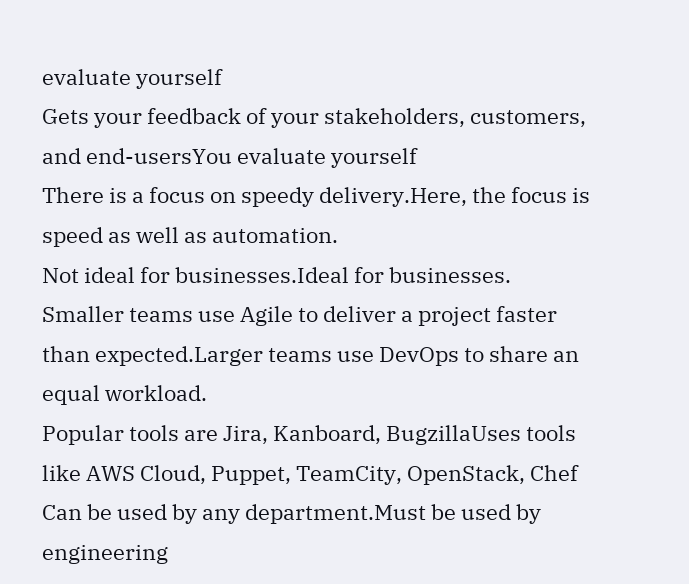evaluate yourself
Gets your feedback of your stakeholders, customers, and end-usersYou evaluate yourself
There is a focus on speedy delivery.Here, the focus is speed as well as automation.
Not ideal for businesses.Ideal for businesses.
Smaller teams use Agile to deliver a project faster than expected.Larger teams use DevOps to share an equal workload.
Popular tools are Jira, Kanboard, BugzillaUses tools like AWS Cloud, Puppet, TeamCity, OpenStack, Chef
Can be used by any department.Must be used by engineering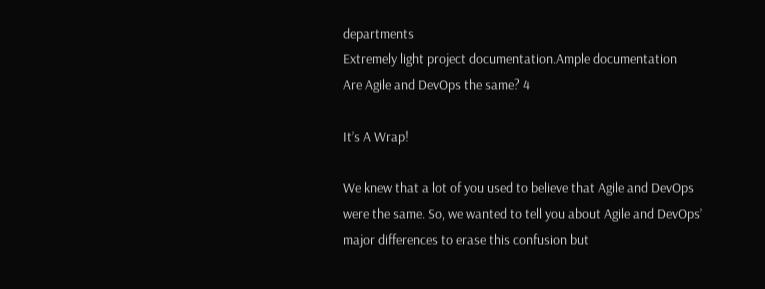departments
Extremely light project documentation.Ample documentation
Are Agile and DevOps the same? 4

It’s A Wrap!

We knew that a lot of you used to believe that Agile and DevOps were the same. So, we wanted to tell you about Agile and DevOps’ major differences to erase this confusion but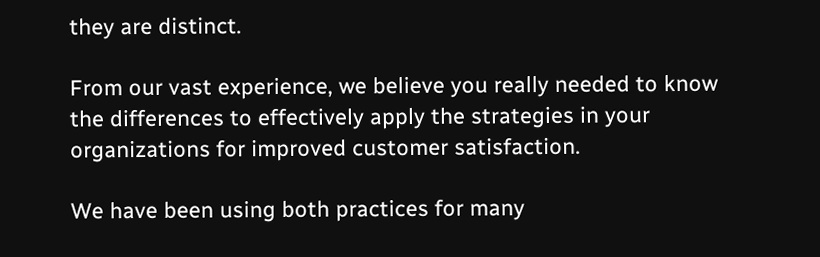they are distinct.

From our vast experience, we believe you really needed to know the differences to effectively apply the strategies in your organizations for improved customer satisfaction.

We have been using both practices for many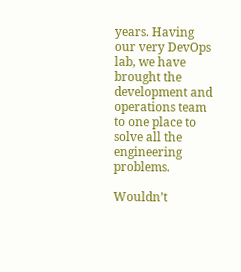years. Having our very DevOps lab, we have brought the development and operations team to one place to solve all the engineering problems.

Wouldn’t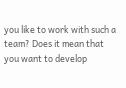you like to work with such a team? Does it mean that you want to develop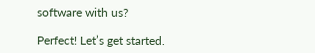software with us?

Perfect! Let’s get started.